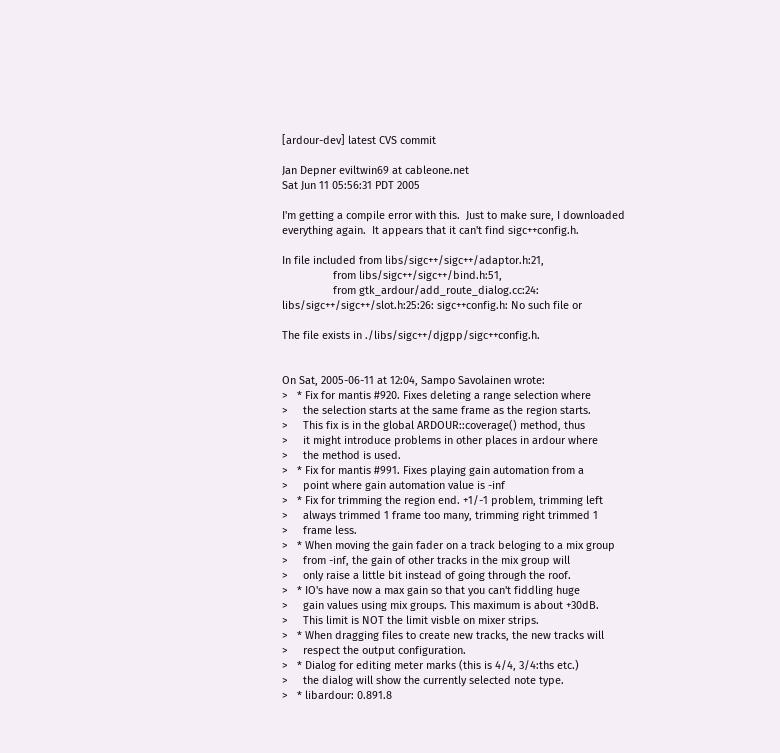[ardour-dev] latest CVS commit

Jan Depner eviltwin69 at cableone.net
Sat Jun 11 05:56:31 PDT 2005

I'm getting a compile error with this.  Just to make sure, I downloaded
everything again.  It appears that it can't find sigc++config.h.

In file included from libs/sigc++/sigc++/adaptor.h:21,
                 from libs/sigc++/sigc++/bind.h:51,
                 from gtk_ardour/add_route_dialog.cc:24:
libs/sigc++/sigc++/slot.h:25:26: sigc++config.h: No such file or

The file exists in ./libs/sigc++/djgpp/sigc++config.h.


On Sat, 2005-06-11 at 12:04, Sampo Savolainen wrote:
>   * Fix for mantis #920. Fixes deleting a range selection where
>     the selection starts at the same frame as the region starts.
>     This fix is in the global ARDOUR::coverage() method, thus
>     it might introduce problems in other places in ardour where
>     the method is used.
>   * Fix for mantis #991. Fixes playing gain automation from a
>     point where gain automation value is -inf
>   * Fix for trimming the region end. +1/-1 problem, trimming left
>     always trimmed 1 frame too many, trimming right trimmed 1
>     frame less.
>   * When moving the gain fader on a track beloging to a mix group
>     from -inf, the gain of other tracks in the mix group will
>     only raise a little bit instead of going through the roof.
>   * IO's have now a max gain so that you can't fiddling huge
>     gain values using mix groups. This maximum is about +30dB.
>     This limit is NOT the limit visble on mixer strips.
>   * When dragging files to create new tracks, the new tracks will
>     respect the output configuration.
>   * Dialog for editing meter marks (this is 4/4, 3/4:ths etc.)
>     the dialog will show the currently selected note type.
>   * libardour: 0.891.8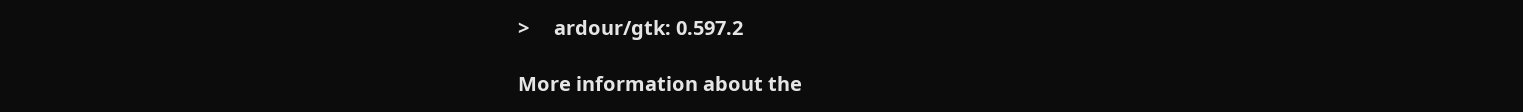>     ardour/gtk: 0.597.2

More information about the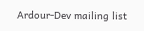Ardour-Dev mailing list